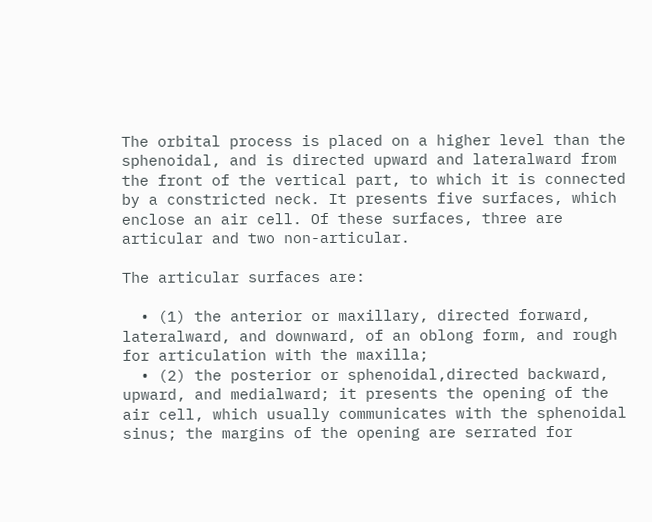The orbital process is placed on a higher level than the sphenoidal, and is directed upward and lateralward from the front of the vertical part, to which it is connected by a constricted neck. It presents five surfaces, which enclose an air cell. Of these surfaces, three are articular and two non-articular.

The articular surfaces are:

  • (1) the anterior or maxillary, directed forward, lateralward, and downward, of an oblong form, and rough for articulation with the maxilla;
  • (2) the posterior or sphenoidal,directed backward, upward, and medialward; it presents the opening of the air cell, which usually communicates with the sphenoidal sinus; the margins of the opening are serrated for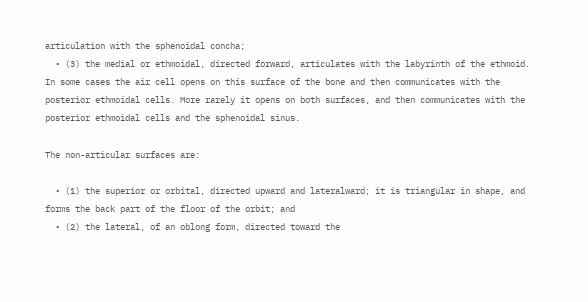articulation with the sphenoidal concha;
  • (3) the medial or ethmoidal, directed forward, articulates with the labyrinth of the ethmoid. In some cases the air cell opens on this surface of the bone and then communicates with the posterior ethmoidal cells. More rarely it opens on both surfaces, and then communicates with the posterior ethmoidal cells and the sphenoidal sinus.

The non-articular surfaces are:

  • (1) the superior or orbital, directed upward and lateralward; it is triangular in shape, and forms the back part of the floor of the orbit; and
  • (2) the lateral, of an oblong form, directed toward the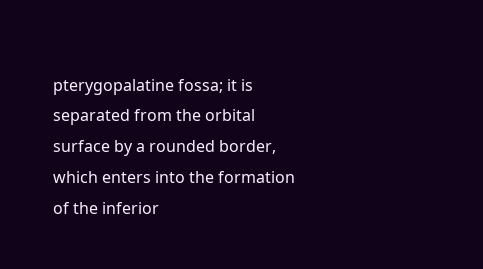pterygopalatine fossa; it is separated from the orbital surface by a rounded border, which enters into the formation of the inferior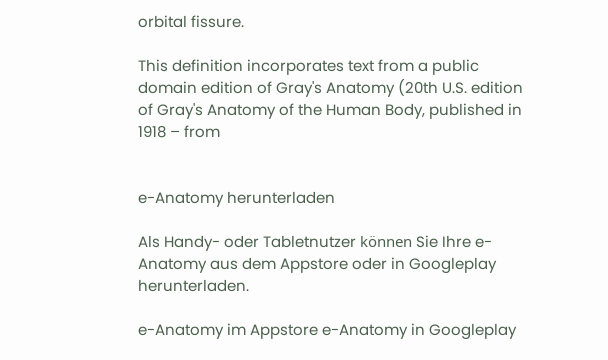orbital fissure.

This definition incorporates text from a public domain edition of Gray's Anatomy (20th U.S. edition of Gray's Anatomy of the Human Body, published in 1918 – from


e-Anatomy herunterladen

Als Handy- oder Tabletnutzer können Sie Ihre e-Anatomy aus dem Appstore oder in Googleplay herunterladen.

e-Anatomy im Appstore e-Anatomy in Googleplay